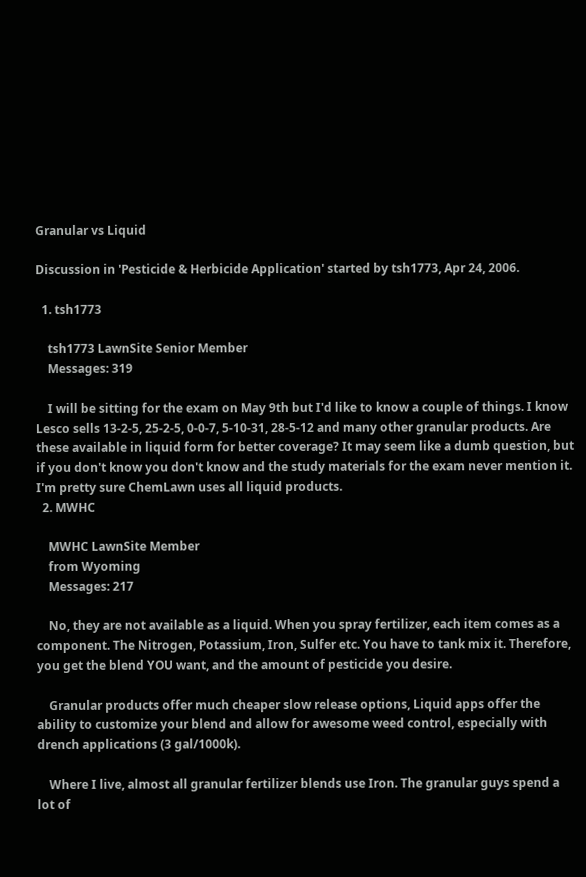Granular vs Liquid

Discussion in 'Pesticide & Herbicide Application' started by tsh1773, Apr 24, 2006.

  1. tsh1773

    tsh1773 LawnSite Senior Member
    Messages: 319

    I will be sitting for the exam on May 9th but I'd like to know a couple of things. I know Lesco sells 13-2-5, 25-2-5, 0-0-7, 5-10-31, 28-5-12 and many other granular products. Are these available in liquid form for better coverage? It may seem like a dumb question, but if you don't know you don't know and the study materials for the exam never mention it. I'm pretty sure ChemLawn uses all liquid products.
  2. MWHC

    MWHC LawnSite Member
    from Wyoming
    Messages: 217

    No, they are not available as a liquid. When you spray fertilizer, each item comes as a component. The Nitrogen, Potassium, Iron, Sulfer etc. You have to tank mix it. Therefore, you get the blend YOU want, and the amount of pesticide you desire.

    Granular products offer much cheaper slow release options, Liquid apps offer the ability to customize your blend and allow for awesome weed control, especially with drench applications (3 gal/1000k).

    Where I live, almost all granular fertilizer blends use Iron. The granular guys spend a lot of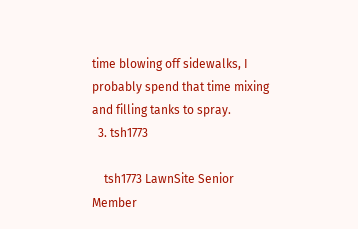time blowing off sidewalks, I probably spend that time mixing and filling tanks to spray.
  3. tsh1773

    tsh1773 LawnSite Senior Member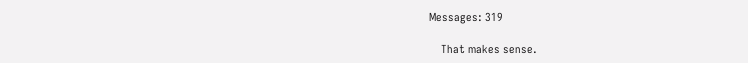Messages: 319

    That makes sense.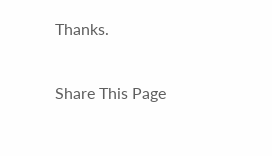Thanks.

Share This Page